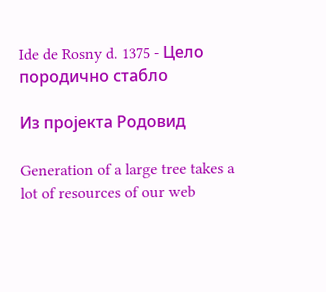Ide de Rosny d. 1375 - Цело породично стабло

Из пројекта Родовид

Generation of a large tree takes a lot of resources of our web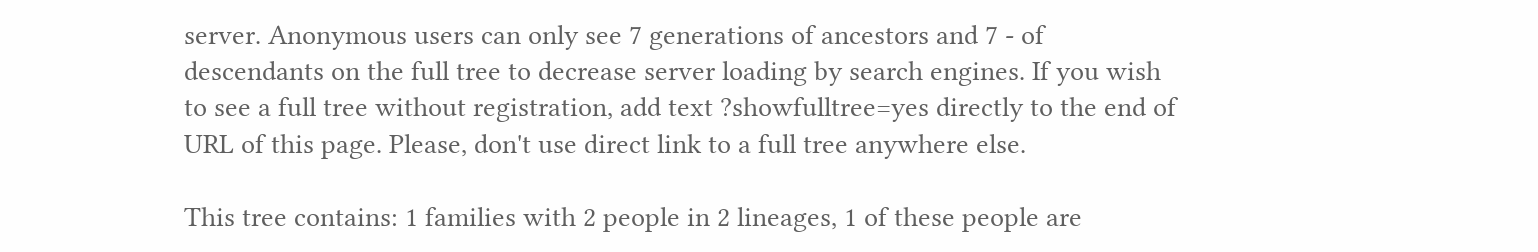server. Anonymous users can only see 7 generations of ancestors and 7 - of descendants on the full tree to decrease server loading by search engines. If you wish to see a full tree without registration, add text ?showfulltree=yes directly to the end of URL of this page. Please, don't use direct link to a full tree anywhere else.

This tree contains: 1 families with 2 people in 2 lineages, 1 of these people are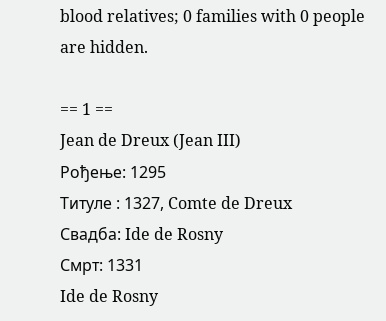blood relatives; 0 families with 0 people are hidden.

== 1 ==
Jean de Dreux (Jean III)
Рођење: 1295
Титуле : 1327, Comte de Dreux
Свадба: Ide de Rosny
Смрт: 1331
Ide de Rosny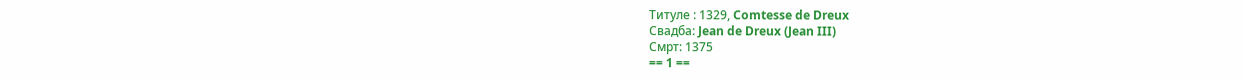Титуле : 1329, Comtesse de Dreux
Свадба: Jean de Dreux (Jean III)
Смрт: 1375
== 1 ==